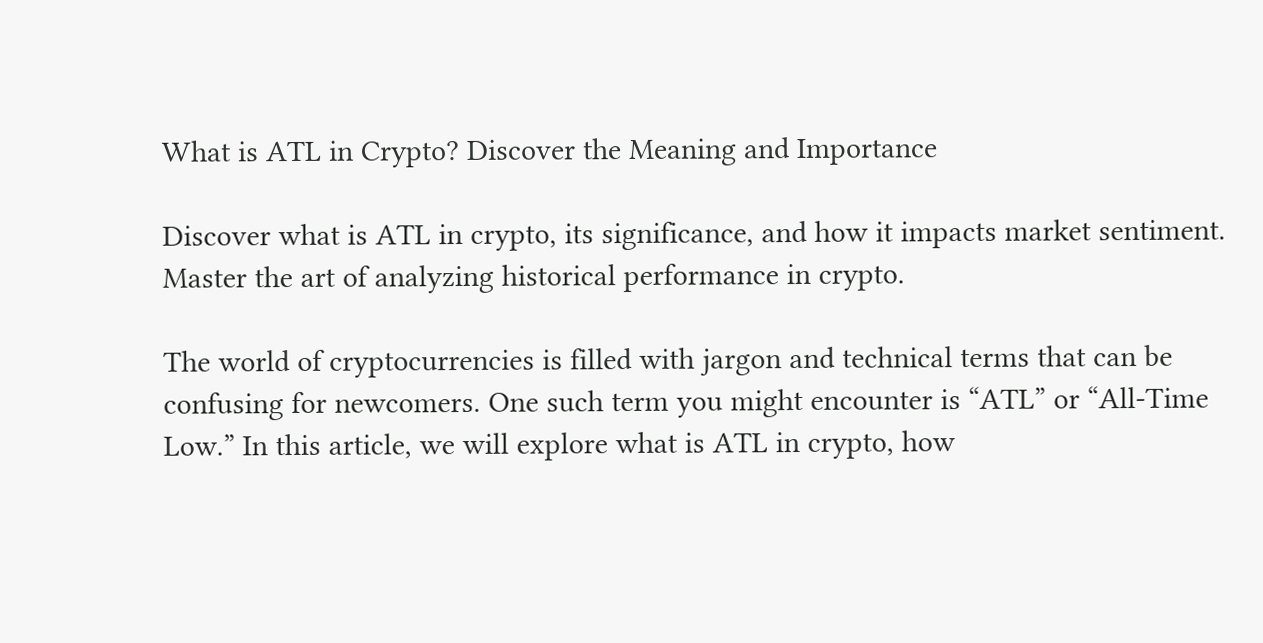What is ATL in Crypto? Discover the Meaning and Importance

Discover what is ATL in crypto, its significance, and how it impacts market sentiment. Master the art of analyzing historical performance in crypto.

The world of cryptocurrencies is filled with jargon and technical terms that can be confusing for newcomers. One such term you might encounter is “ATL” or “All-Time Low.” In this article, we will explore what is ATL in crypto, how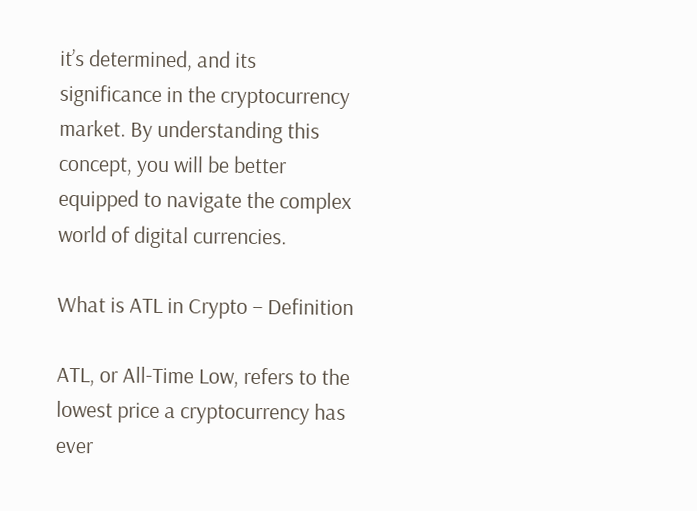it’s determined, and its significance in the cryptocurrency market. By understanding this concept, you will be better equipped to navigate the complex world of digital currencies.

What is ATL in Crypto – Definition

ATL, or All-Time Low, refers to the lowest price a cryptocurrency has ever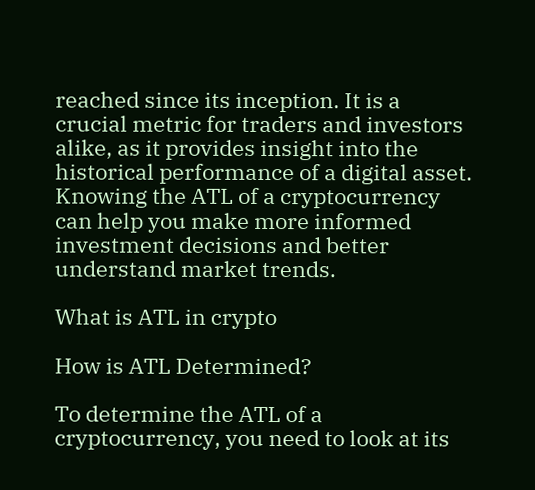reached since its inception. It is a crucial metric for traders and investors alike, as it provides insight into the historical performance of a digital asset. Knowing the ATL of a cryptocurrency can help you make more informed investment decisions and better understand market trends.

What is ATL in crypto

How is ATL Determined?

To determine the ATL of a cryptocurrency, you need to look at its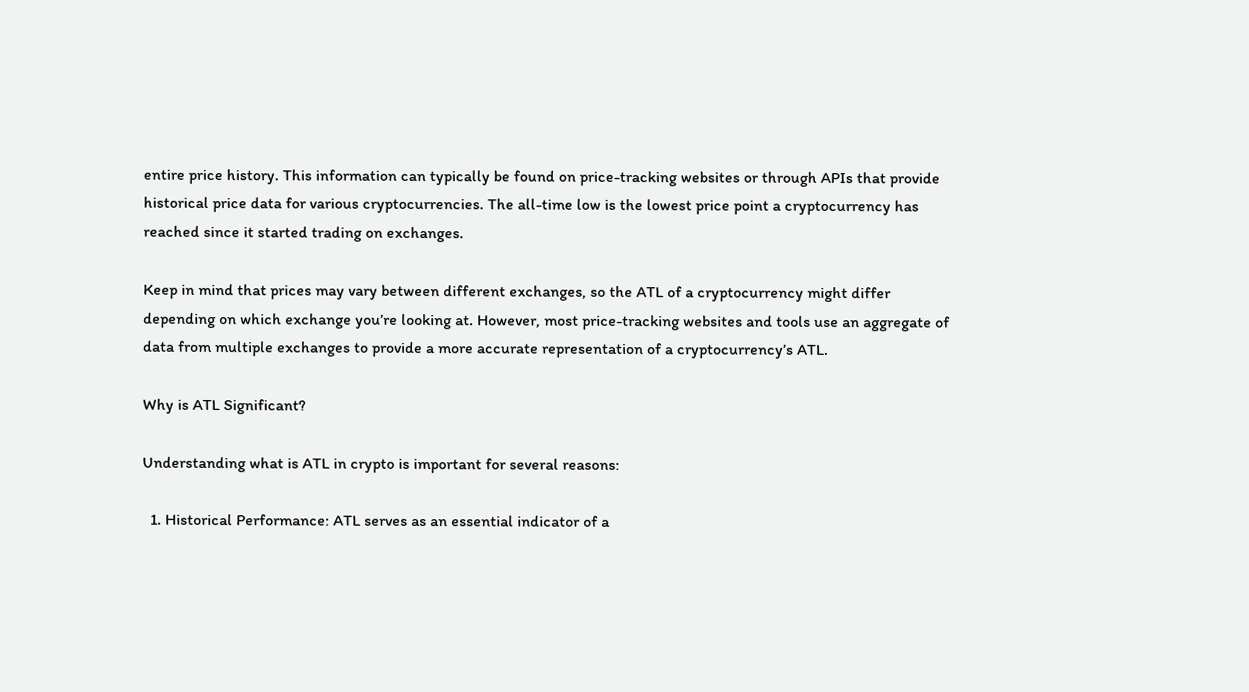entire price history. This information can typically be found on price-tracking websites or through APIs that provide historical price data for various cryptocurrencies. The all-time low is the lowest price point a cryptocurrency has reached since it started trading on exchanges.

Keep in mind that prices may vary between different exchanges, so the ATL of a cryptocurrency might differ depending on which exchange you’re looking at. However, most price-tracking websites and tools use an aggregate of data from multiple exchanges to provide a more accurate representation of a cryptocurrency’s ATL.

Why is ATL Significant?

Understanding what is ATL in crypto is important for several reasons:

  1. Historical Performance: ATL serves as an essential indicator of a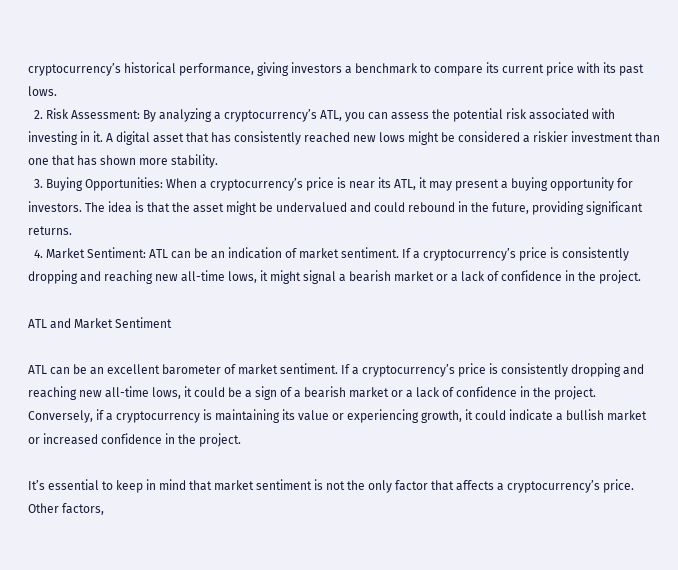cryptocurrency’s historical performance, giving investors a benchmark to compare its current price with its past lows.
  2. Risk Assessment: By analyzing a cryptocurrency’s ATL, you can assess the potential risk associated with investing in it. A digital asset that has consistently reached new lows might be considered a riskier investment than one that has shown more stability.
  3. Buying Opportunities: When a cryptocurrency’s price is near its ATL, it may present a buying opportunity for investors. The idea is that the asset might be undervalued and could rebound in the future, providing significant returns.
  4. Market Sentiment: ATL can be an indication of market sentiment. If a cryptocurrency’s price is consistently dropping and reaching new all-time lows, it might signal a bearish market or a lack of confidence in the project.

ATL and Market Sentiment

ATL can be an excellent barometer of market sentiment. If a cryptocurrency’s price is consistently dropping and reaching new all-time lows, it could be a sign of a bearish market or a lack of confidence in the project. Conversely, if a cryptocurrency is maintaining its value or experiencing growth, it could indicate a bullish market or increased confidence in the project.

It’s essential to keep in mind that market sentiment is not the only factor that affects a cryptocurrency’s price. Other factors,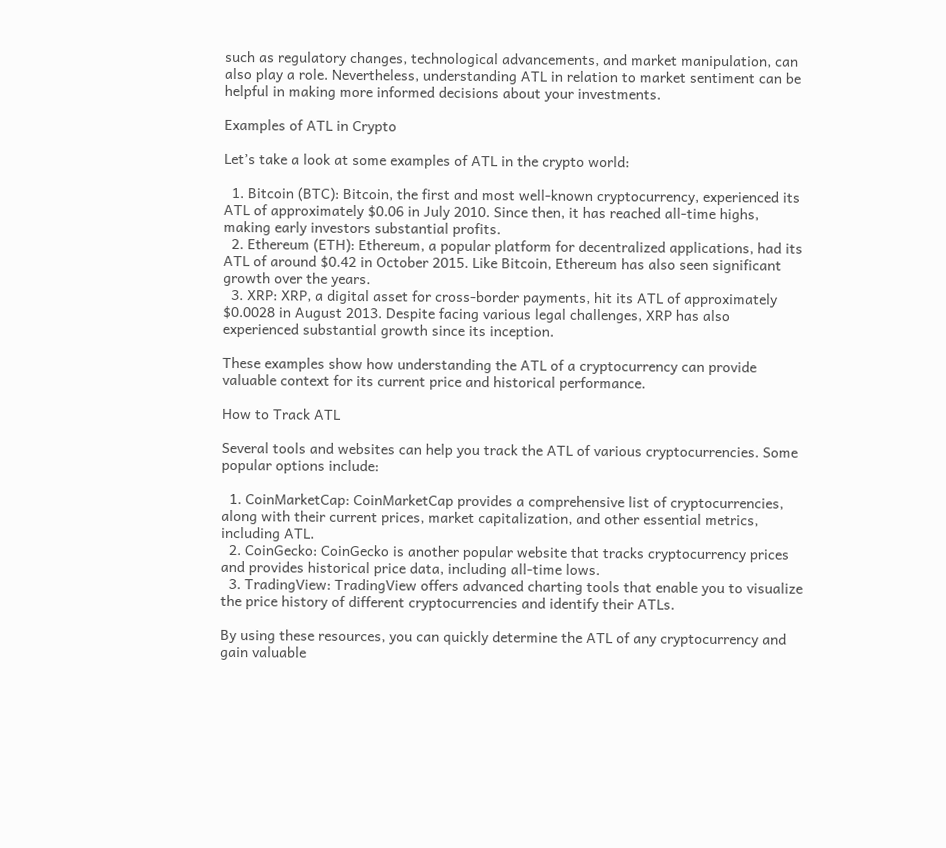such as regulatory changes, technological advancements, and market manipulation, can also play a role. Nevertheless, understanding ATL in relation to market sentiment can be helpful in making more informed decisions about your investments.

Examples of ATL in Crypto

Let’s take a look at some examples of ATL in the crypto world:

  1. Bitcoin (BTC): Bitcoin, the first and most well-known cryptocurrency, experienced its ATL of approximately $0.06 in July 2010. Since then, it has reached all-time highs, making early investors substantial profits.
  2. Ethereum (ETH): Ethereum, a popular platform for decentralized applications, had its ATL of around $0.42 in October 2015. Like Bitcoin, Ethereum has also seen significant growth over the years.
  3. XRP: XRP, a digital asset for cross-border payments, hit its ATL of approximately $0.0028 in August 2013. Despite facing various legal challenges, XRP has also experienced substantial growth since its inception.

These examples show how understanding the ATL of a cryptocurrency can provide valuable context for its current price and historical performance.

How to Track ATL

Several tools and websites can help you track the ATL of various cryptocurrencies. Some popular options include:

  1. CoinMarketCap: CoinMarketCap provides a comprehensive list of cryptocurrencies, along with their current prices, market capitalization, and other essential metrics, including ATL.
  2. CoinGecko: CoinGecko is another popular website that tracks cryptocurrency prices and provides historical price data, including all-time lows.
  3. TradingView: TradingView offers advanced charting tools that enable you to visualize the price history of different cryptocurrencies and identify their ATLs.

By using these resources, you can quickly determine the ATL of any cryptocurrency and gain valuable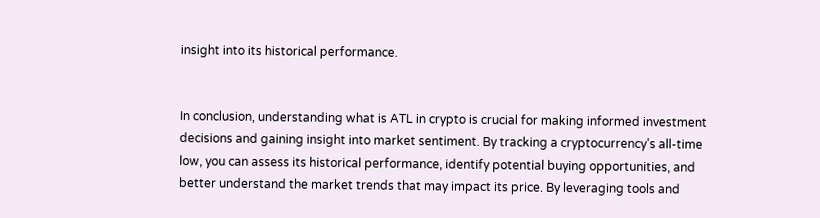insight into its historical performance.


In conclusion, understanding what is ATL in crypto is crucial for making informed investment decisions and gaining insight into market sentiment. By tracking a cryptocurrency’s all-time low, you can assess its historical performance, identify potential buying opportunities, and better understand the market trends that may impact its price. By leveraging tools and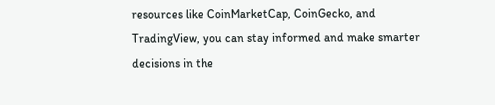resources like CoinMarketCap, CoinGecko, and TradingView, you can stay informed and make smarter decisions in the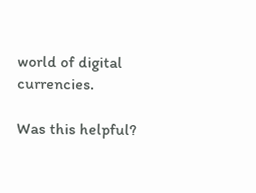world of digital currencies.

Was this helpful?